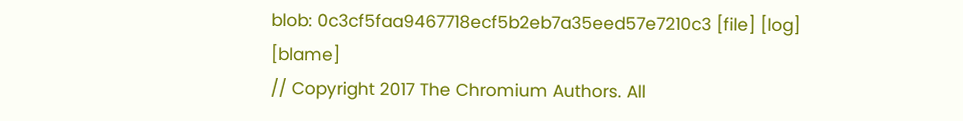blob: 0c3cf5faa9467718ecf5b2eb7a35eed57e7210c3 [file] [log] [blame]
// Copyright 2017 The Chromium Authors. All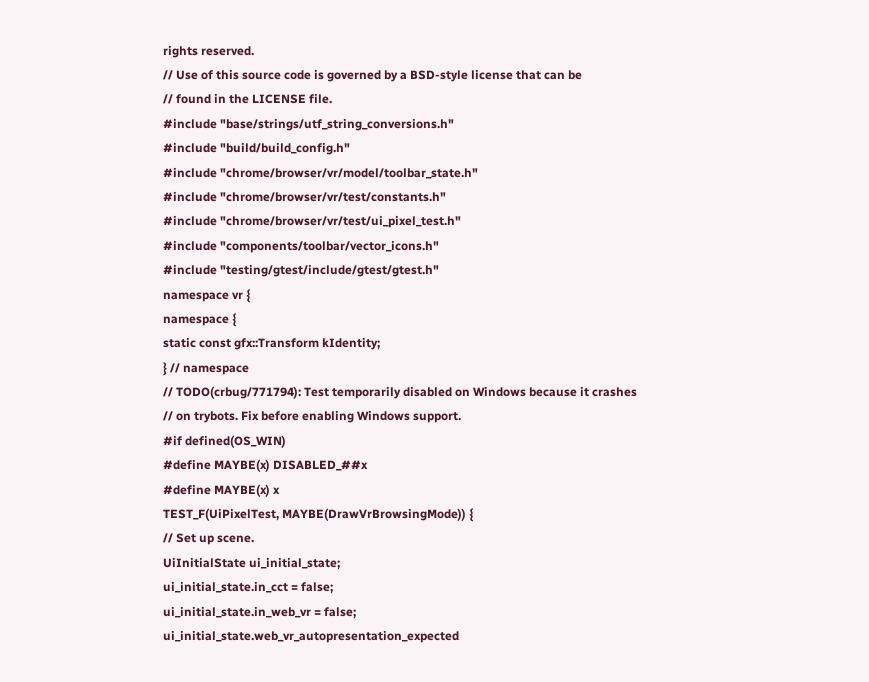rights reserved.
// Use of this source code is governed by a BSD-style license that can be
// found in the LICENSE file.
#include "base/strings/utf_string_conversions.h"
#include "build/build_config.h"
#include "chrome/browser/vr/model/toolbar_state.h"
#include "chrome/browser/vr/test/constants.h"
#include "chrome/browser/vr/test/ui_pixel_test.h"
#include "components/toolbar/vector_icons.h"
#include "testing/gtest/include/gtest/gtest.h"
namespace vr {
namespace {
static const gfx::Transform kIdentity;
} // namespace
// TODO(crbug/771794): Test temporarily disabled on Windows because it crashes
// on trybots. Fix before enabling Windows support.
#if defined(OS_WIN)
#define MAYBE(x) DISABLED_##x
#define MAYBE(x) x
TEST_F(UiPixelTest, MAYBE(DrawVrBrowsingMode)) {
// Set up scene.
UiInitialState ui_initial_state;
ui_initial_state.in_cct = false;
ui_initial_state.in_web_vr = false;
ui_initial_state.web_vr_autopresentation_expected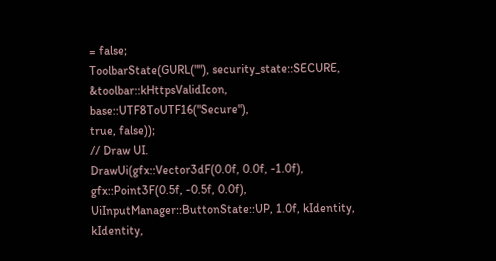= false;
ToolbarState(GURL(""), security_state::SECURE,
&toolbar::kHttpsValidIcon, base::UTF8ToUTF16("Secure"),
true, false));
// Draw UI.
DrawUi(gfx::Vector3dF(0.0f, 0.0f, -1.0f), gfx::Point3F(0.5f, -0.5f, 0.0f),
UiInputManager::ButtonState::UP, 1.0f, kIdentity, kIdentity,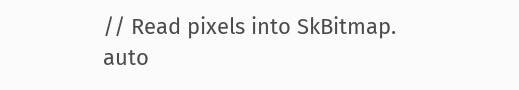// Read pixels into SkBitmap.
auto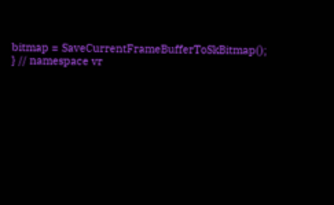bitmap = SaveCurrentFrameBufferToSkBitmap();
} // namespace vr